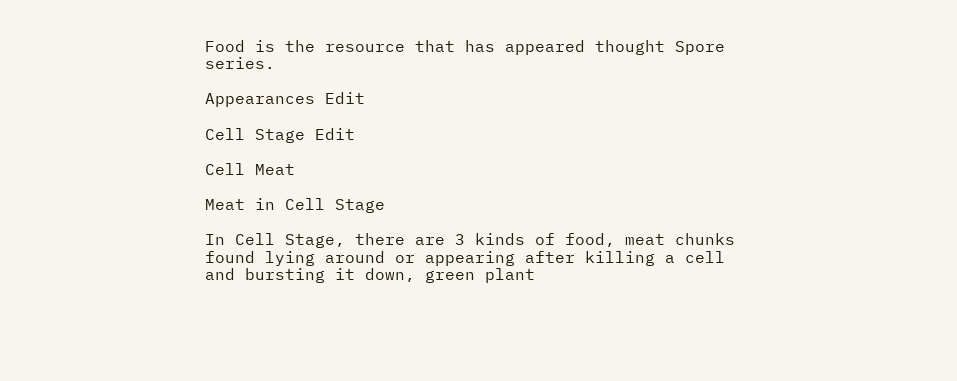Food is the resource that has appeared thought Spore series.

Appearances Edit

Cell Stage Edit

Cell Meat

Meat in Cell Stage

In Cell Stage, there are 3 kinds of food, meat chunks found lying around or appearing after killing a cell and bursting it down, green plant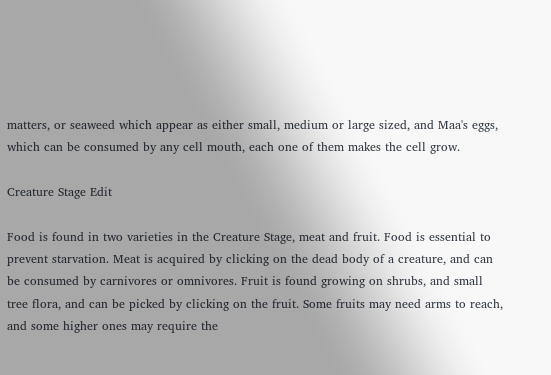matters, or seaweed which appear as either small, medium or large sized, and Maa's eggs, which can be consumed by any cell mouth, each one of them makes the cell grow.

Creature Stage Edit

Food is found in two varieties in the Creature Stage, meat and fruit. Food is essential to prevent starvation. Meat is acquired by clicking on the dead body of a creature, and can be consumed by carnivores or omnivores. Fruit is found growing on shrubs, and small tree flora, and can be picked by clicking on the fruit. Some fruits may need arms to reach, and some higher ones may require the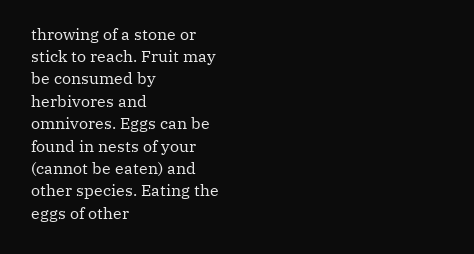throwing of a stone or stick to reach. Fruit may be consumed by herbivores and omnivores. Eggs can be found in nests of your (cannot be eaten) and other species. Eating the eggs of other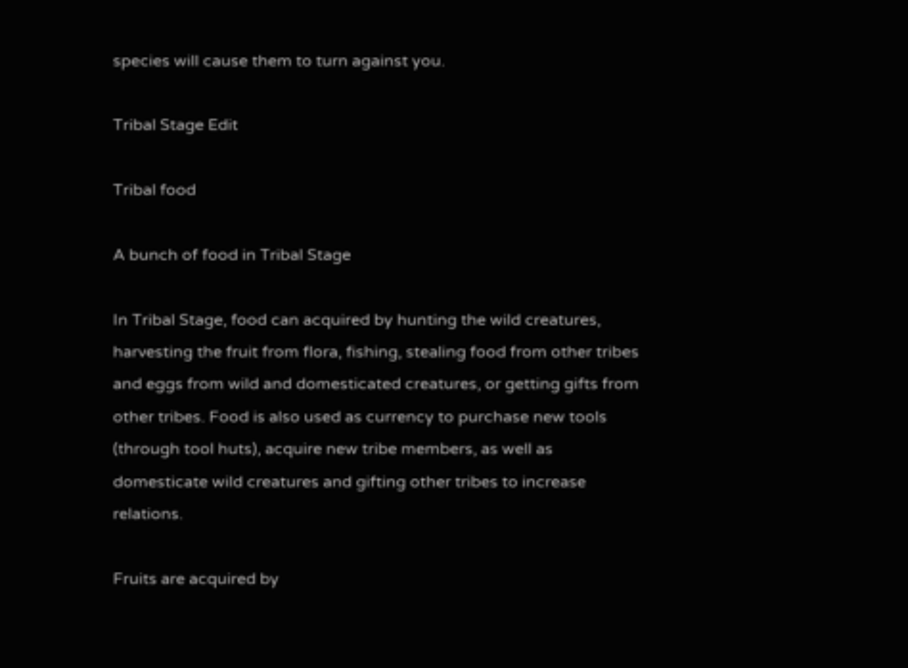species will cause them to turn against you.

Tribal Stage Edit

Tribal food

A bunch of food in Tribal Stage

In Tribal Stage, food can acquired by hunting the wild creatures, harvesting the fruit from flora, fishing, stealing food from other tribes and eggs from wild and domesticated creatures, or getting gifts from other tribes. Food is also used as currency to purchase new tools (through tool huts), acquire new tribe members, as well as domesticate wild creatures and gifting other tribes to increase relations.

Fruits are acquired by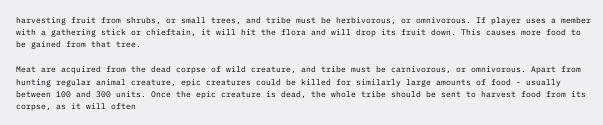harvesting fruit from shrubs, or small trees, and tribe must be herbivorous, or omnivorous. If player uses a member with a gathering stick or chieftain, it will hit the flora and will drop its fruit down. This causes more food to be gained from that tree.

Meat are acquired from the dead corpse of wild creature, and tribe must be carnivorous, or omnivorous. Apart from hunting regular animal creature, epic creatures could be killed for similarly large amounts of food - usually between 100 and 300 units. Once the epic creature is dead, the whole tribe should be sent to harvest food from its corpse, as it will often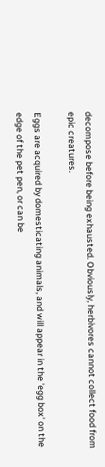decompose before being exhausted. Obviously, herbivores cannot collect food from epic creatures.

Eggs are acquired by domesticating animals, and will appear in the 'egg box' on the edge of the pet pen, or can be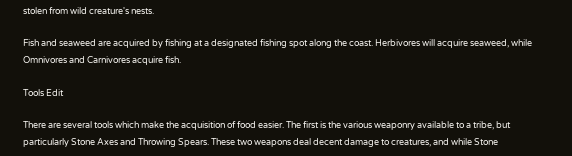stolen from wild creature's nests.

Fish and seaweed are acquired by fishing at a designated fishing spot along the coast. Herbivores will acquire seaweed, while Omnivores and Carnivores acquire fish.

Tools Edit

There are several tools which make the acquisition of food easier. The first is the various weaponry available to a tribe, but particularly Stone Axes and Throwing Spears. These two weapons deal decent damage to creatures, and while Stone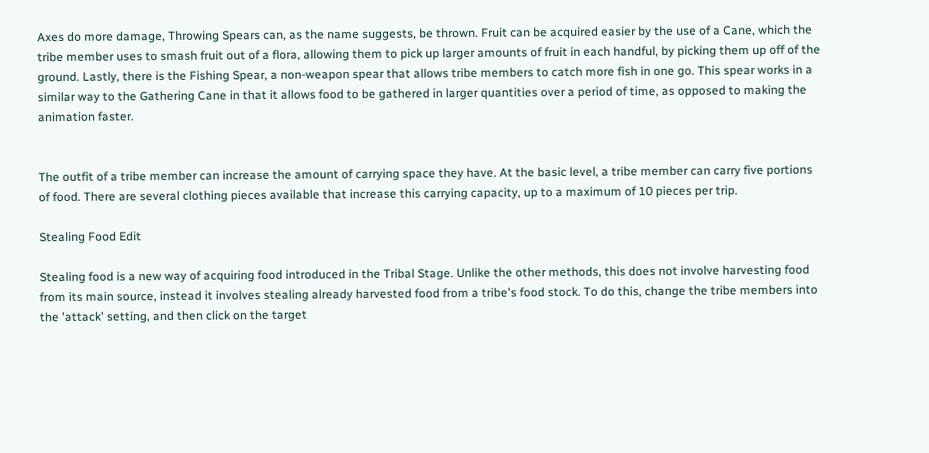Axes do more damage, Throwing Spears can, as the name suggests, be thrown. Fruit can be acquired easier by the use of a Cane, which the tribe member uses to smash fruit out of a flora, allowing them to pick up larger amounts of fruit in each handful, by picking them up off of the ground. Lastly, there is the Fishing Spear, a non-weapon spear that allows tribe members to catch more fish in one go. This spear works in a similar way to the Gathering Cane in that it allows food to be gathered in larger quantities over a period of time, as opposed to making the animation faster.


The outfit of a tribe member can increase the amount of carrying space they have. At the basic level, a tribe member can carry five portions of food. There are several clothing pieces available that increase this carrying capacity, up to a maximum of 10 pieces per trip.

Stealing Food Edit

Stealing food is a new way of acquiring food introduced in the Tribal Stage. Unlike the other methods, this does not involve harvesting food from its main source, instead it involves stealing already harvested food from a tribe's food stock. To do this, change the tribe members into the 'attack' setting, and then click on the target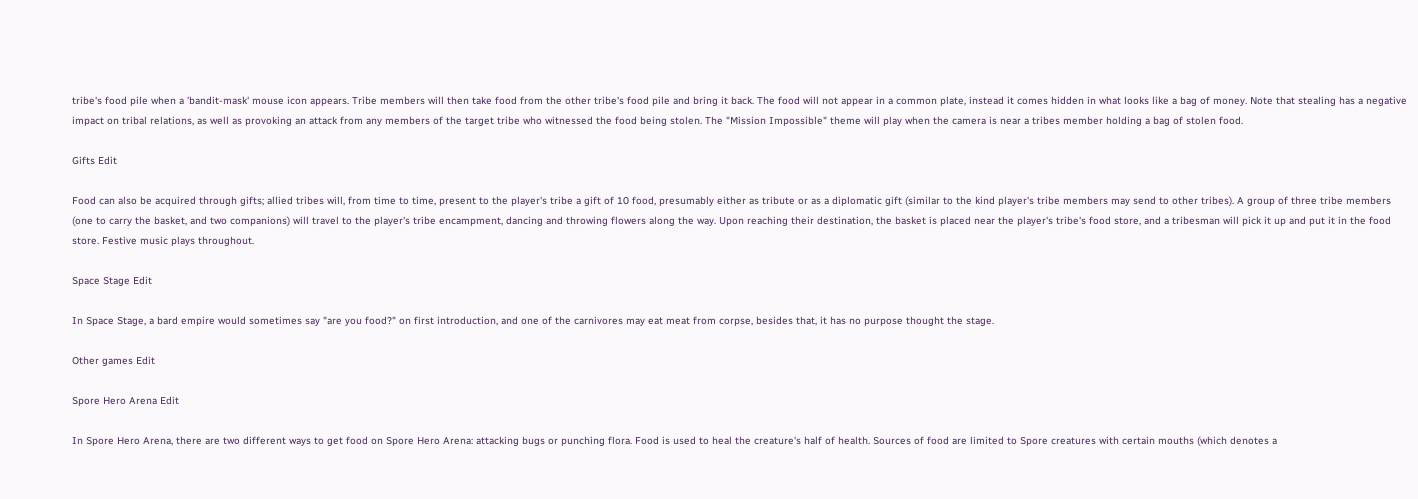tribe's food pile when a 'bandit-mask' mouse icon appears. Tribe members will then take food from the other tribe's food pile and bring it back. The food will not appear in a common plate, instead it comes hidden in what looks like a bag of money. Note that stealing has a negative impact on tribal relations, as well as provoking an attack from any members of the target tribe who witnessed the food being stolen. The "Mission Impossible" theme will play when the camera is near a tribes member holding a bag of stolen food.

Gifts Edit

Food can also be acquired through gifts; allied tribes will, from time to time, present to the player's tribe a gift of 10 food, presumably either as tribute or as a diplomatic gift (similar to the kind player's tribe members may send to other tribes). A group of three tribe members (one to carry the basket, and two companions) will travel to the player's tribe encampment, dancing and throwing flowers along the way. Upon reaching their destination, the basket is placed near the player's tribe's food store, and a tribesman will pick it up and put it in the food store. Festive music plays throughout.

Space Stage Edit

In Space Stage, a bard empire would sometimes say "are you food?" on first introduction, and one of the carnivores may eat meat from corpse, besides that, it has no purpose thought the stage.

Other games Edit

Spore Hero Arena Edit

In Spore Hero Arena, there are two different ways to get food on Spore Hero Arena: attacking bugs or punching flora. Food is used to heal the creature's half of health. Sources of food are limited to Spore creatures with certain mouths (which denotes a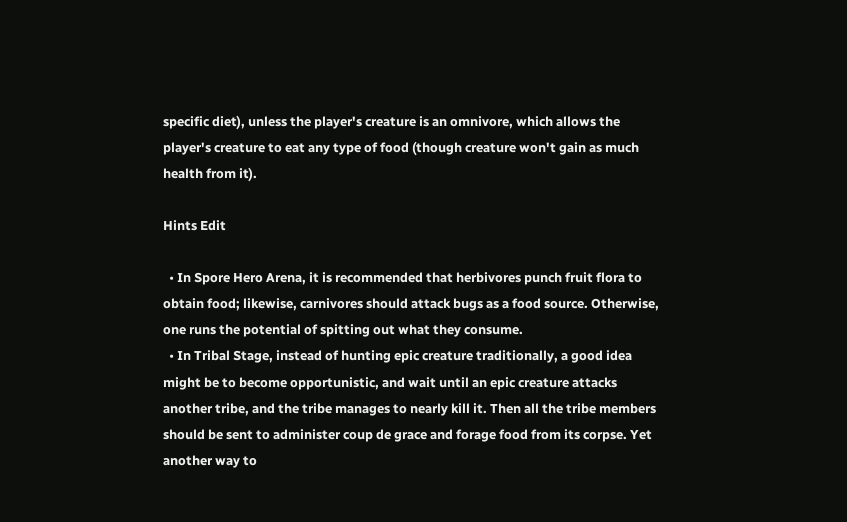specific diet), unless the player's creature is an omnivore, which allows the player's creature to eat any type of food (though creature won't gain as much health from it).

Hints Edit

  • In Spore Hero Arena, it is recommended that herbivores punch fruit flora to obtain food; likewise, carnivores should attack bugs as a food source. Otherwise, one runs the potential of spitting out what they consume.
  • In Tribal Stage, instead of hunting epic creature traditionally, a good idea might be to become opportunistic, and wait until an epic creature attacks another tribe, and the tribe manages to nearly kill it. Then all the tribe members should be sent to administer coup de grace and forage food from its corpse. Yet another way to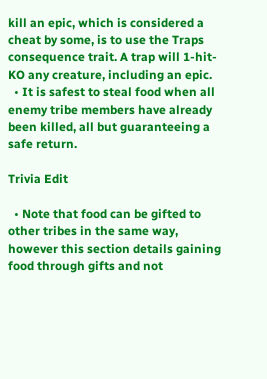kill an epic, which is considered a cheat by some, is to use the Traps consequence trait. A trap will 1-hit-KO any creature, including an epic.
  • It is safest to steal food when all enemy tribe members have already been killed, all but guaranteeing a safe return.

Trivia Edit

  • Note that food can be gifted to other tribes in the same way, however this section details gaining food through gifts and not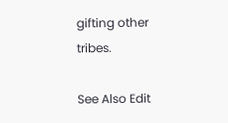gifting other tribes.

See Also Edit